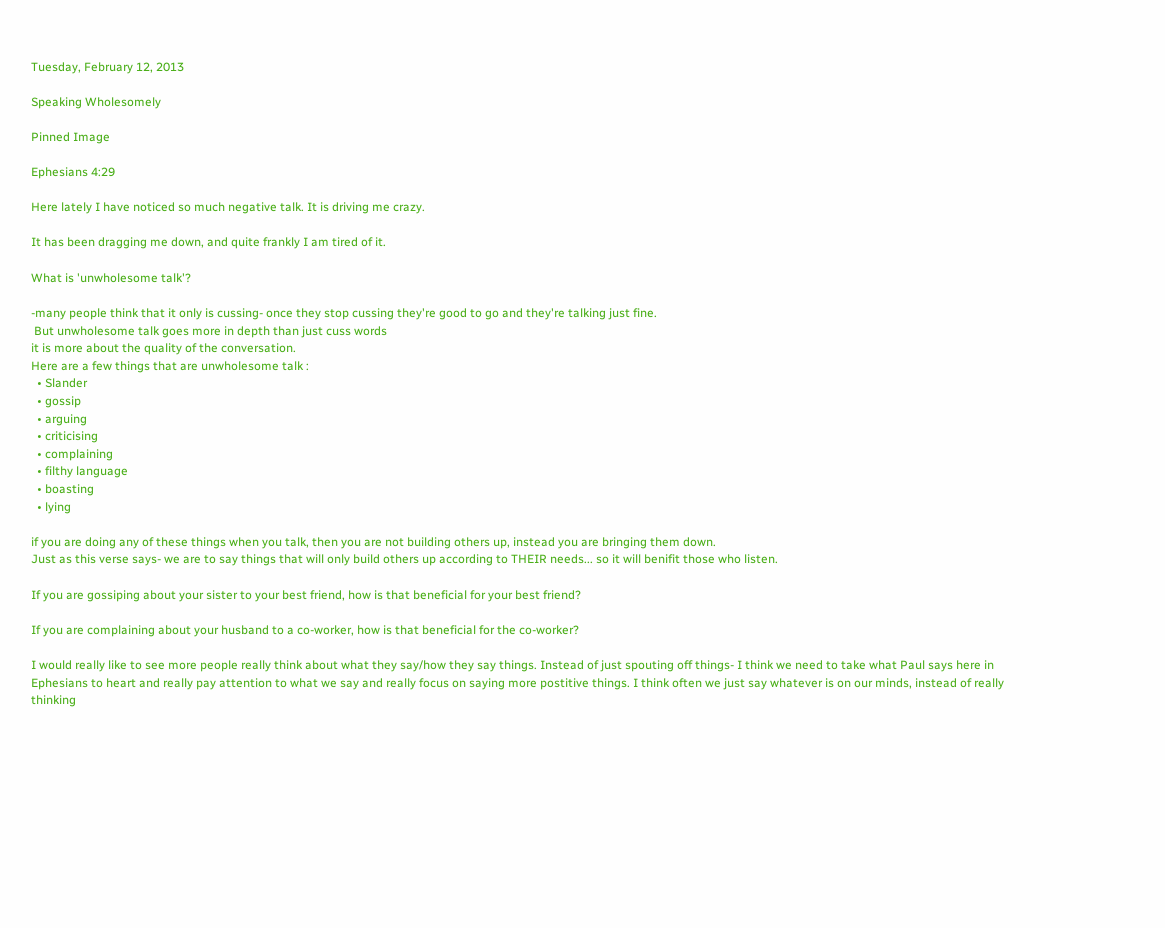Tuesday, February 12, 2013

Speaking Wholesomely

Pinned Image

Ephesians 4:29

Here lately I have noticed so much negative talk. It is driving me crazy.

It has been dragging me down, and quite frankly I am tired of it.

What is 'unwholesome talk'?

-many people think that it only is cussing- once they stop cussing they're good to go and they're talking just fine.
 But unwholesome talk goes more in depth than just cuss words
it is more about the quality of the conversation.
Here are a few things that are unwholesome talk :
  • Slander
  • gossip
  • arguing
  • criticising
  • complaining
  • filthy language
  • boasting
  • lying

if you are doing any of these things when you talk, then you are not building others up, instead you are bringing them down.
Just as this verse says- we are to say things that will only build others up according to THEIR needs... so it will benifit those who listen.

If you are gossiping about your sister to your best friend, how is that beneficial for your best friend?

If you are complaining about your husband to a co-worker, how is that beneficial for the co-worker?

I would really like to see more people really think about what they say/how they say things. Instead of just spouting off things- I think we need to take what Paul says here in Ephesians to heart and really pay attention to what we say and really focus on saying more postitive things. I think often we just say whatever is on our minds, instead of really thinking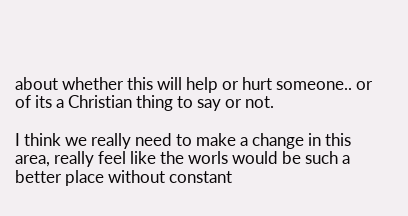about whether this will help or hurt someone.. or of its a Christian thing to say or not.

I think we really need to make a change in this area, really feel like the worls would be such a better place without constant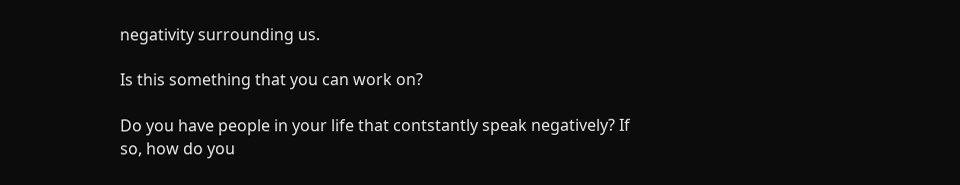negativity surrounding us.

Is this something that you can work on?

Do you have people in your life that contstantly speak negatively? If so, how do you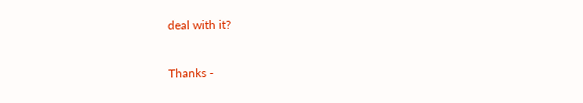deal with it?

Thanks -